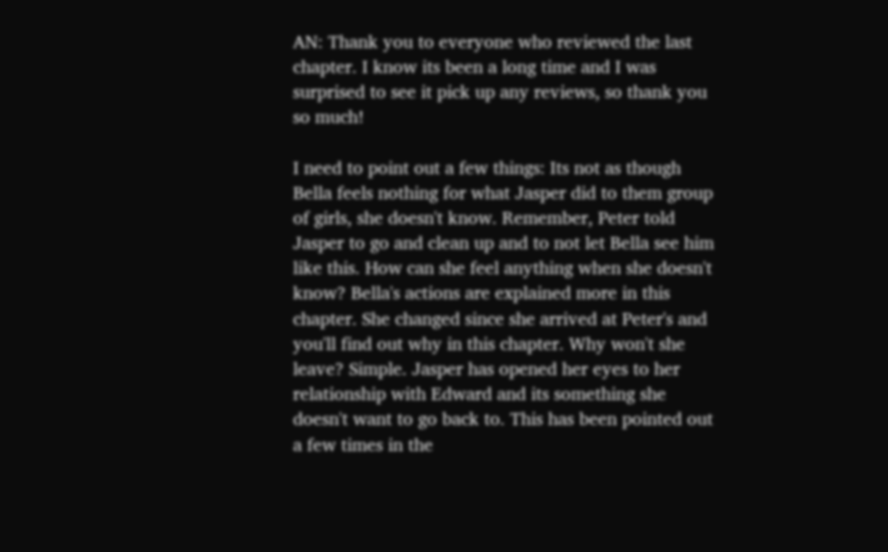AN: Thank you to everyone who reviewed the last chapter. I know its been a long time and I was surprised to see it pick up any reviews, so thank you so much!

I need to point out a few things: Its not as though Bella feels nothing for what Jasper did to them group of girls, she doesn't know. Remember, Peter told Jasper to go and clean up and to not let Bella see him like this. How can she feel anything when she doesn't know? Bella's actions are explained more in this chapter. She changed since she arrived at Peter's and you'll find out why in this chapter. Why won't she leave? Simple. Jasper has opened her eyes to her relationship with Edward and its something she doesn't want to go back to. This has been pointed out a few times in the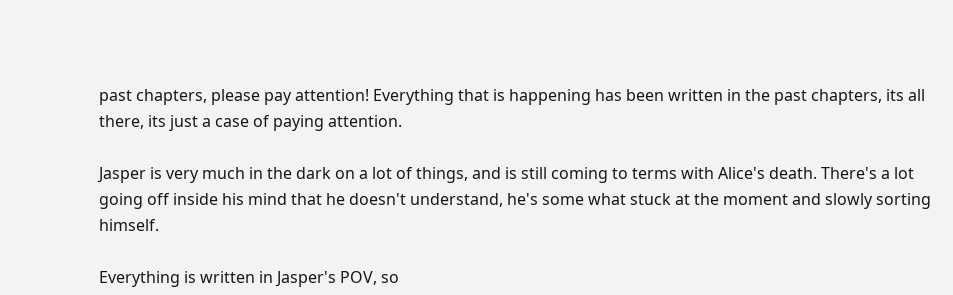past chapters, please pay attention! Everything that is happening has been written in the past chapters, its all there, its just a case of paying attention.

Jasper is very much in the dark on a lot of things, and is still coming to terms with Alice's death. There's a lot going off inside his mind that he doesn't understand, he's some what stuck at the moment and slowly sorting himself.

Everything is written in Jasper's POV, so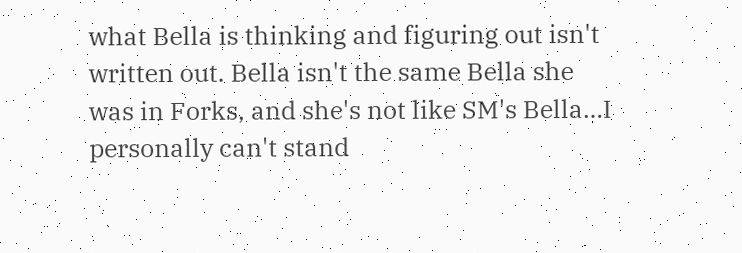what Bella is thinking and figuring out isn't written out. Bella isn't the same Bella she was in Forks, and she's not like SM's Bella…I personally can't stand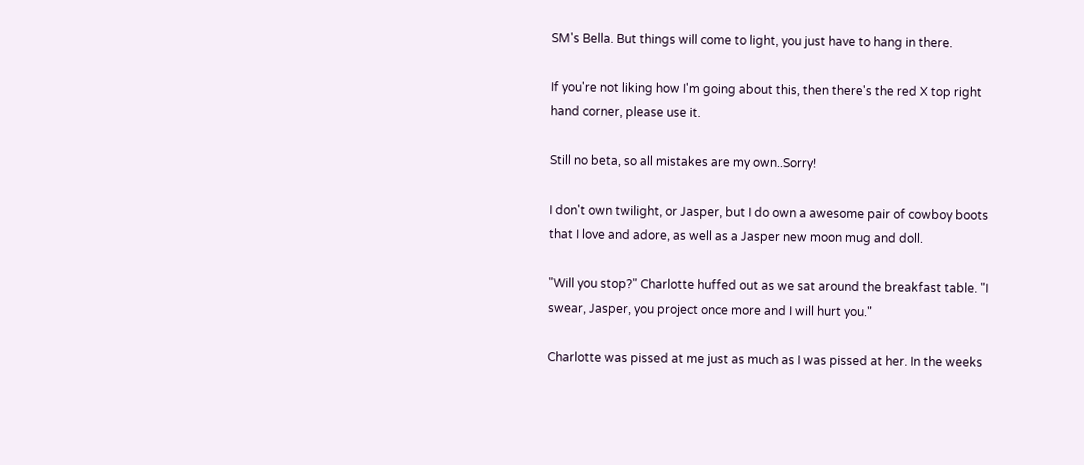SM's Bella. But things will come to light, you just have to hang in there.

If you're not liking how I'm going about this, then there's the red X top right hand corner, please use it.

Still no beta, so all mistakes are my own..Sorry!

I don't own twilight, or Jasper, but I do own a awesome pair of cowboy boots that I love and adore, as well as a Jasper new moon mug and doll.

"Will you stop?" Charlotte huffed out as we sat around the breakfast table. "I swear, Jasper, you project once more and I will hurt you."

Charlotte was pissed at me just as much as I was pissed at her. In the weeks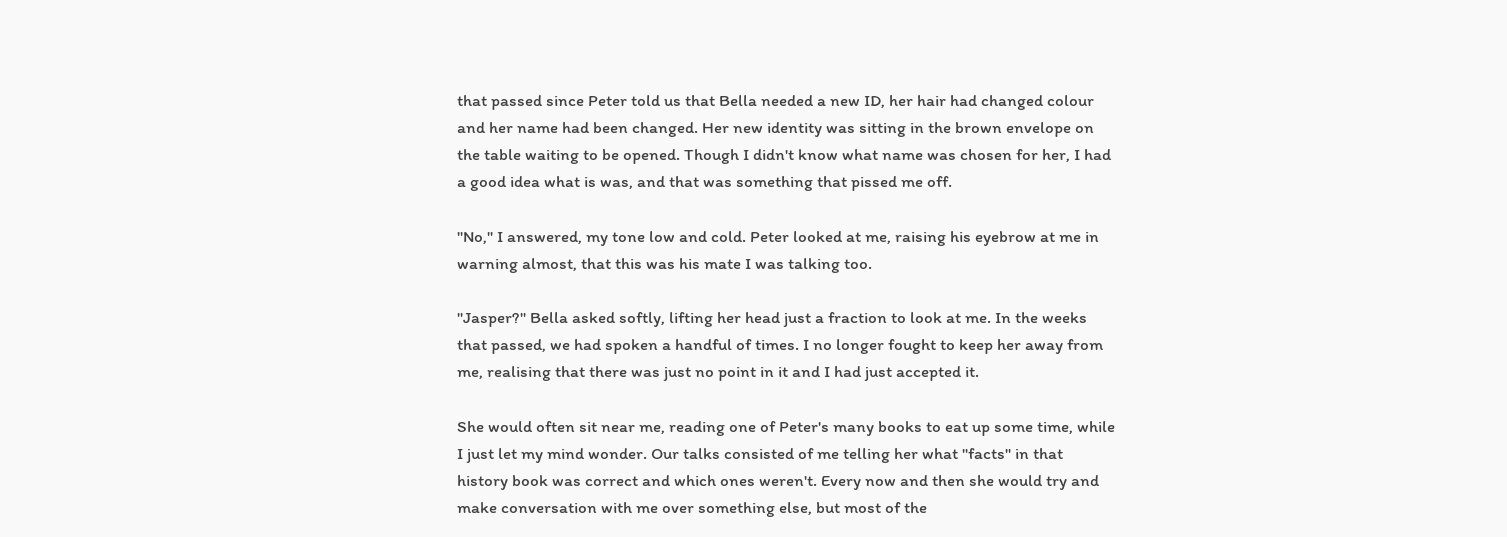that passed since Peter told us that Bella needed a new ID, her hair had changed colour and her name had been changed. Her new identity was sitting in the brown envelope on the table waiting to be opened. Though I didn't know what name was chosen for her, I had a good idea what is was, and that was something that pissed me off.

"No," I answered, my tone low and cold. Peter looked at me, raising his eyebrow at me in warning almost, that this was his mate I was talking too.

"Jasper?" Bella asked softly, lifting her head just a fraction to look at me. In the weeks that passed, we had spoken a handful of times. I no longer fought to keep her away from me, realising that there was just no point in it and I had just accepted it.

She would often sit near me, reading one of Peter's many books to eat up some time, while I just let my mind wonder. Our talks consisted of me telling her what "facts" in that history book was correct and which ones weren't. Every now and then she would try and make conversation with me over something else, but most of the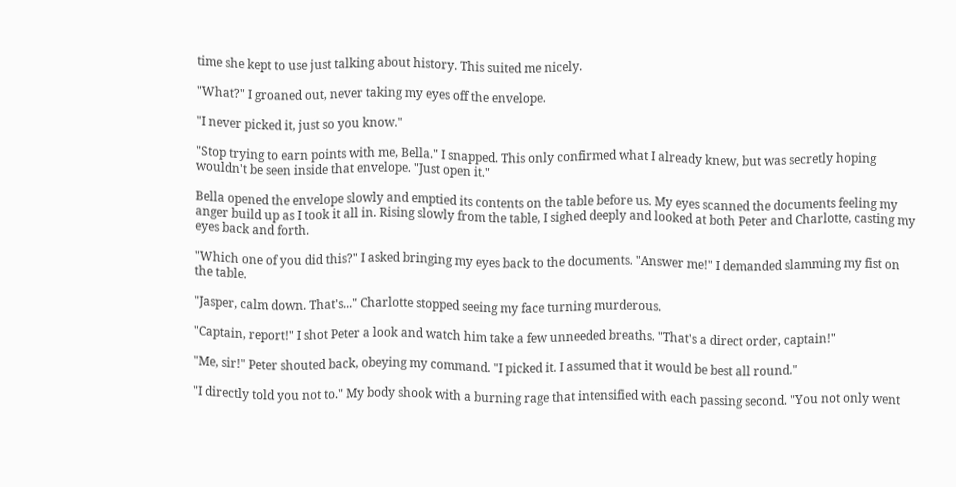time she kept to use just talking about history. This suited me nicely.

"What?" I groaned out, never taking my eyes off the envelope.

"I never picked it, just so you know."

"Stop trying to earn points with me, Bella." I snapped. This only confirmed what I already knew, but was secretly hoping wouldn't be seen inside that envelope. "Just open it."

Bella opened the envelope slowly and emptied its contents on the table before us. My eyes scanned the documents feeling my anger build up as I took it all in. Rising slowly from the table, I sighed deeply and looked at both Peter and Charlotte, casting my eyes back and forth.

"Which one of you did this?" I asked bringing my eyes back to the documents. "Answer me!" I demanded slamming my fist on the table.

"Jasper, calm down. That's..." Charlotte stopped seeing my face turning murderous.

"Captain, report!" I shot Peter a look and watch him take a few unneeded breaths. "That's a direct order, captain!"

"Me, sir!" Peter shouted back, obeying my command. "I picked it. I assumed that it would be best all round."

"I directly told you not to." My body shook with a burning rage that intensified with each passing second. "You not only went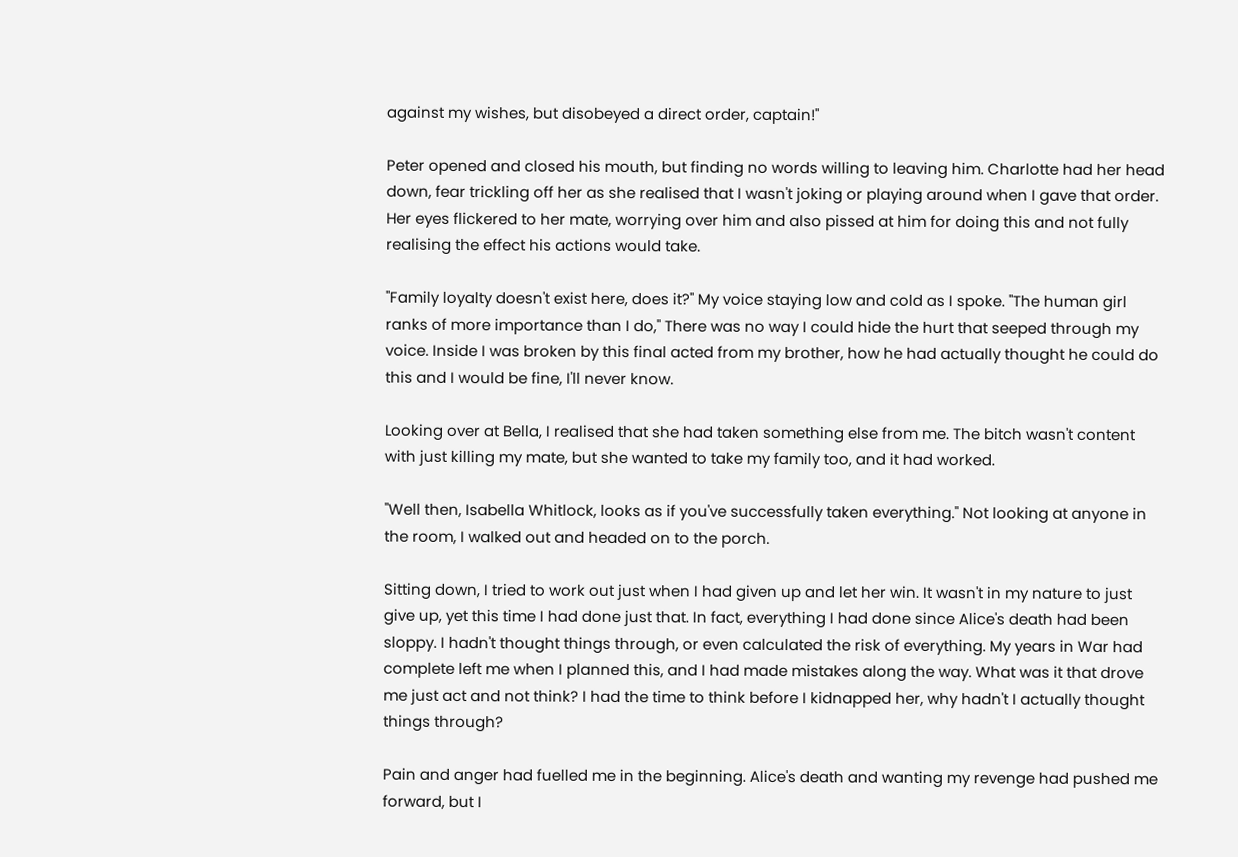against my wishes, but disobeyed a direct order, captain!"

Peter opened and closed his mouth, but finding no words willing to leaving him. Charlotte had her head down, fear trickling off her as she realised that I wasn't joking or playing around when I gave that order. Her eyes flickered to her mate, worrying over him and also pissed at him for doing this and not fully realising the effect his actions would take.

"Family loyalty doesn't exist here, does it?" My voice staying low and cold as I spoke. "The human girl ranks of more importance than I do," There was no way I could hide the hurt that seeped through my voice. Inside I was broken by this final acted from my brother, how he had actually thought he could do this and I would be fine, I'll never know.

Looking over at Bella, I realised that she had taken something else from me. The bitch wasn't content with just killing my mate, but she wanted to take my family too, and it had worked.

"Well then, Isabella Whitlock, looks as if you've successfully taken everything." Not looking at anyone in the room, I walked out and headed on to the porch.

Sitting down, I tried to work out just when I had given up and let her win. It wasn't in my nature to just give up, yet this time I had done just that. In fact, everything I had done since Alice's death had been sloppy. I hadn't thought things through, or even calculated the risk of everything. My years in War had complete left me when I planned this, and I had made mistakes along the way. What was it that drove me just act and not think? I had the time to think before I kidnapped her, why hadn't I actually thought things through?

Pain and anger had fuelled me in the beginning. Alice's death and wanting my revenge had pushed me forward, but I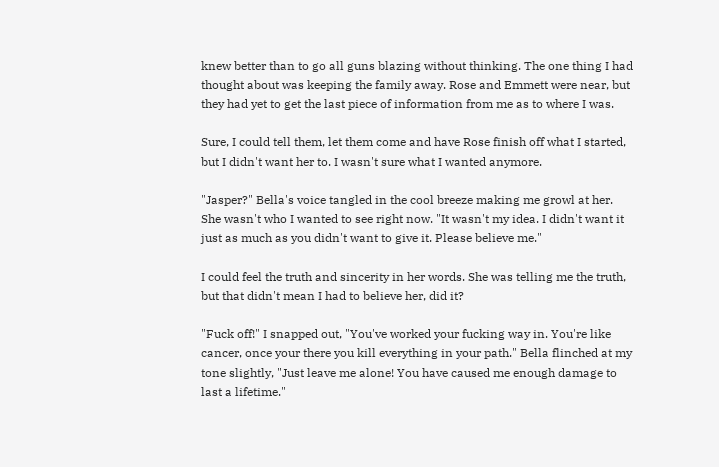knew better than to go all guns blazing without thinking. The one thing I had thought about was keeping the family away. Rose and Emmett were near, but they had yet to get the last piece of information from me as to where I was.

Sure, I could tell them, let them come and have Rose finish off what I started, but I didn't want her to. I wasn't sure what I wanted anymore.

"Jasper?" Bella's voice tangled in the cool breeze making me growl at her. She wasn't who I wanted to see right now. "It wasn't my idea. I didn't want it just as much as you didn't want to give it. Please believe me."

I could feel the truth and sincerity in her words. She was telling me the truth, but that didn't mean I had to believe her, did it?

"Fuck off!" I snapped out, "You've worked your fucking way in. You're like cancer, once your there you kill everything in your path." Bella flinched at my tone slightly, "Just leave me alone! You have caused me enough damage to last a lifetime."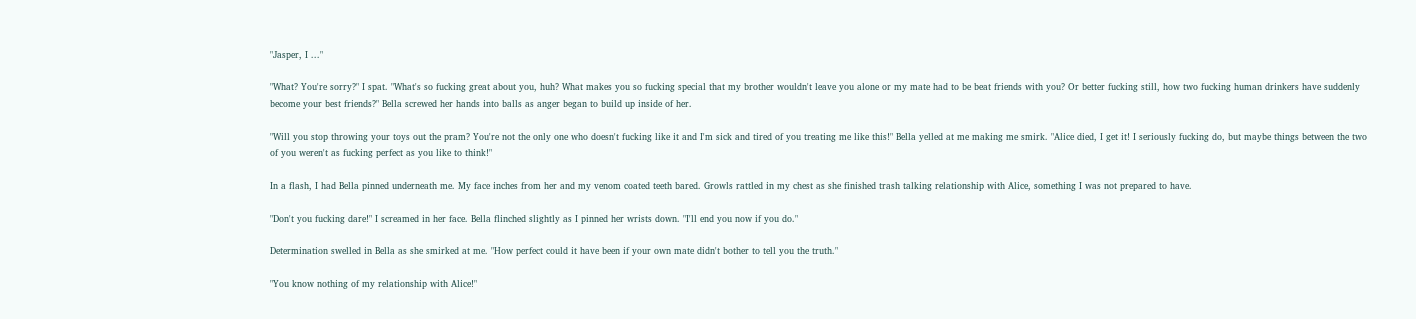"Jasper, I ..."

"What? You're sorry?" I spat. "What's so fucking great about you, huh? What makes you so fucking special that my brother wouldn't leave you alone or my mate had to be beat friends with you? Or better fucking still, how two fucking human drinkers have suddenly become your best friends?" Bella screwed her hands into balls as anger began to build up inside of her.

"Will you stop throwing your toys out the pram? You're not the only one who doesn't fucking like it and I'm sick and tired of you treating me like this!" Bella yelled at me making me smirk. "Alice died, I get it! I seriously fucking do, but maybe things between the two of you weren't as fucking perfect as you like to think!"

In a flash, I had Bella pinned underneath me. My face inches from her and my venom coated teeth bared. Growls rattled in my chest as she finished trash talking relationship with Alice, something I was not prepared to have.

"Don't you fucking dare!" I screamed in her face. Bella flinched slightly as I pinned her wrists down. "I'll end you now if you do."

Determination swelled in Bella as she smirked at me. "How perfect could it have been if your own mate didn't bother to tell you the truth."

"You know nothing of my relationship with Alice!"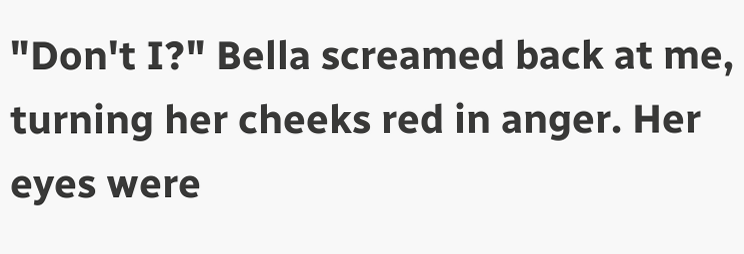"Don't I?" Bella screamed back at me, turning her cheeks red in anger. Her eyes were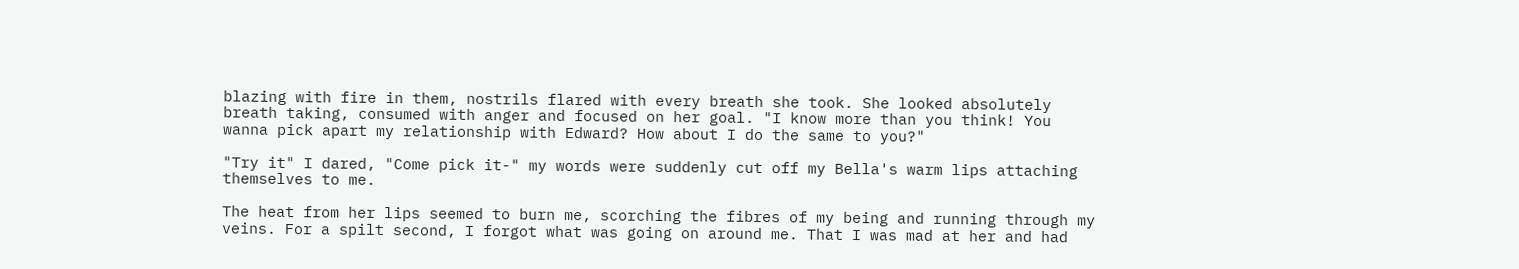blazing with fire in them, nostrils flared with every breath she took. She looked absolutely breath taking, consumed with anger and focused on her goal. "I know more than you think! You wanna pick apart my relationship with Edward? How about I do the same to you?"

"Try it" I dared, "Come pick it-" my words were suddenly cut off my Bella's warm lips attaching themselves to me.

The heat from her lips seemed to burn me, scorching the fibres of my being and running through my veins. For a spilt second, I forgot what was going on around me. That I was mad at her and had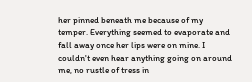her pinned beneath me because of my temper. Everything seemed to evaporate and fall away once her lips were on mine. I couldn't even hear anything going on around me, no rustle of tress in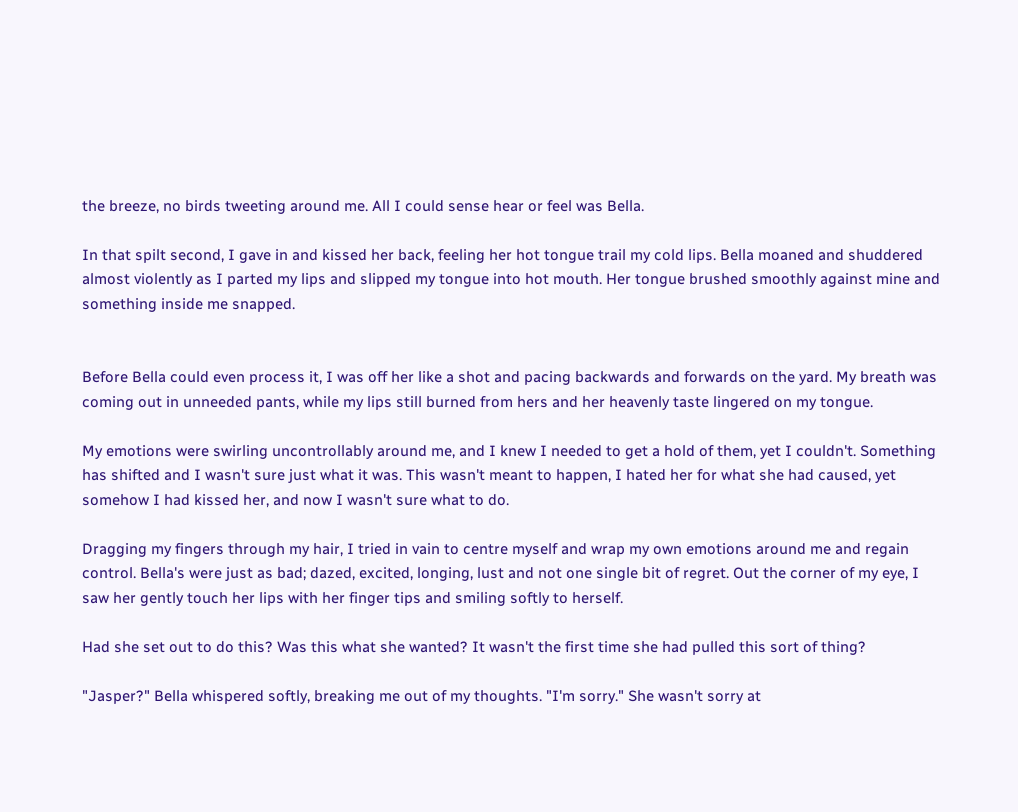the breeze, no birds tweeting around me. All I could sense hear or feel was Bella.

In that spilt second, I gave in and kissed her back, feeling her hot tongue trail my cold lips. Bella moaned and shuddered almost violently as I parted my lips and slipped my tongue into hot mouth. Her tongue brushed smoothly against mine and something inside me snapped.


Before Bella could even process it, I was off her like a shot and pacing backwards and forwards on the yard. My breath was coming out in unneeded pants, while my lips still burned from hers and her heavenly taste lingered on my tongue.

My emotions were swirling uncontrollably around me, and I knew I needed to get a hold of them, yet I couldn't. Something has shifted and I wasn't sure just what it was. This wasn't meant to happen, I hated her for what she had caused, yet somehow I had kissed her, and now I wasn't sure what to do.

Dragging my fingers through my hair, I tried in vain to centre myself and wrap my own emotions around me and regain control. Bella's were just as bad; dazed, excited, longing, lust and not one single bit of regret. Out the corner of my eye, I saw her gently touch her lips with her finger tips and smiling softly to herself.

Had she set out to do this? Was this what she wanted? It wasn't the first time she had pulled this sort of thing?

"Jasper?" Bella whispered softly, breaking me out of my thoughts. "I'm sorry." She wasn't sorry at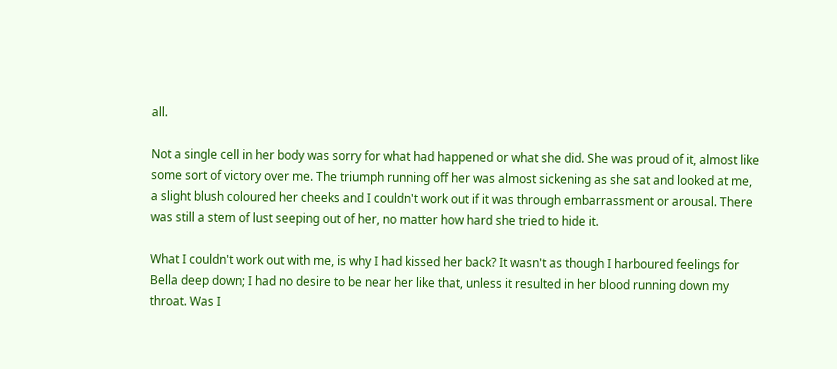all.

Not a single cell in her body was sorry for what had happened or what she did. She was proud of it, almost like some sort of victory over me. The triumph running off her was almost sickening as she sat and looked at me, a slight blush coloured her cheeks and I couldn't work out if it was through embarrassment or arousal. There was still a stem of lust seeping out of her, no matter how hard she tried to hide it.

What I couldn't work out with me, is why I had kissed her back? It wasn't as though I harboured feelings for Bella deep down; I had no desire to be near her like that, unless it resulted in her blood running down my throat. Was I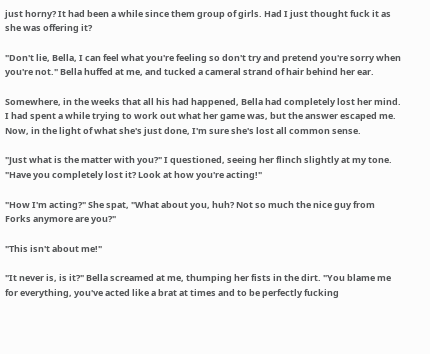just horny? It had been a while since them group of girls. Had I just thought fuck it as she was offering it?

"Don't lie, Bella, I can feel what you're feeling so don't try and pretend you're sorry when you're not." Bella huffed at me, and tucked a cameral strand of hair behind her ear.

Somewhere, in the weeks that all his had happened, Bella had completely lost her mind. I had spent a while trying to work out what her game was, but the answer escaped me. Now, in the light of what she's just done, I'm sure she's lost all common sense.

"Just what is the matter with you?" I questioned, seeing her flinch slightly at my tone. "Have you completely lost it? Look at how you're acting!"

"How I'm acting?" She spat, "What about you, huh? Not so much the nice guy from Forks anymore are you?"

"This isn't about me!"

"It never is, is it?" Bella screamed at me, thumping her fists in the dirt. "You blame me for everything, you've acted like a brat at times and to be perfectly fucking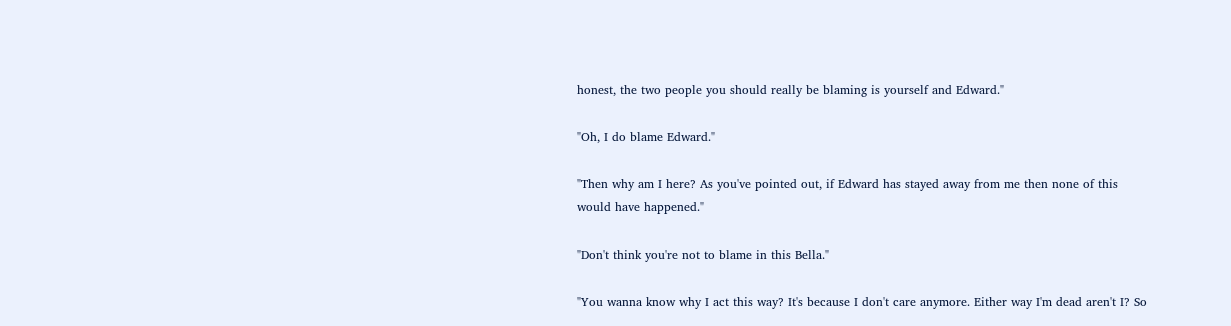honest, the two people you should really be blaming is yourself and Edward."

"Oh, I do blame Edward."

"Then why am I here? As you've pointed out, if Edward has stayed away from me then none of this would have happened."

"Don't think you're not to blame in this Bella."

"You wanna know why I act this way? It's because I don't care anymore. Either way I'm dead aren't I? So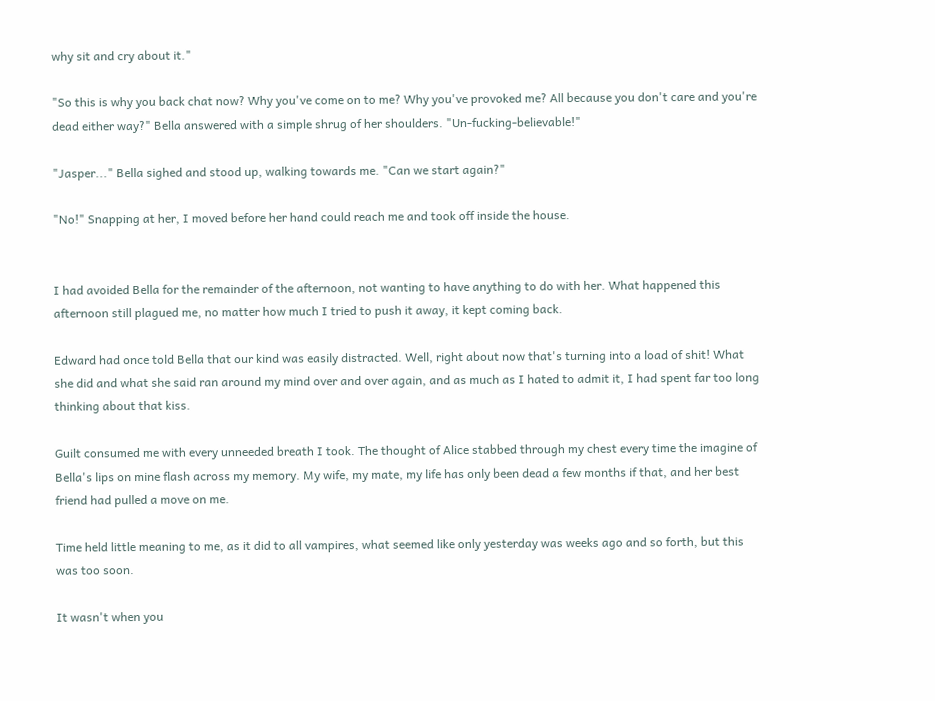why sit and cry about it."

"So this is why you back chat now? Why you've come on to me? Why you've provoked me? All because you don't care and you're dead either way?" Bella answered with a simple shrug of her shoulders. "Un-fucking-believable!"

"Jasper..." Bella sighed and stood up, walking towards me. "Can we start again?"

"No!" Snapping at her, I moved before her hand could reach me and took off inside the house.


I had avoided Bella for the remainder of the afternoon, not wanting to have anything to do with her. What happened this afternoon still plagued me, no matter how much I tried to push it away, it kept coming back.

Edward had once told Bella that our kind was easily distracted. Well, right about now that's turning into a load of shit! What she did and what she said ran around my mind over and over again, and as much as I hated to admit it, I had spent far too long thinking about that kiss.

Guilt consumed me with every unneeded breath I took. The thought of Alice stabbed through my chest every time the imagine of Bella's lips on mine flash across my memory. My wife, my mate, my life has only been dead a few months if that, and her best friend had pulled a move on me.

Time held little meaning to me, as it did to all vampires, what seemed like only yesterday was weeks ago and so forth, but this was too soon.

It wasn't when you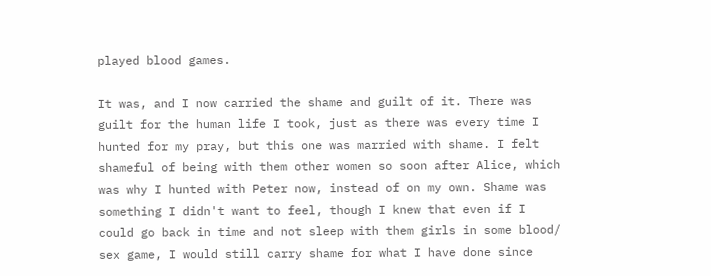played blood games.

It was, and I now carried the shame and guilt of it. There was guilt for the human life I took, just as there was every time I hunted for my pray, but this one was married with shame. I felt shameful of being with them other women so soon after Alice, which was why I hunted with Peter now, instead of on my own. Shame was something I didn't want to feel, though I knew that even if I could go back in time and not sleep with them girls in some blood/ sex game, I would still carry shame for what I have done since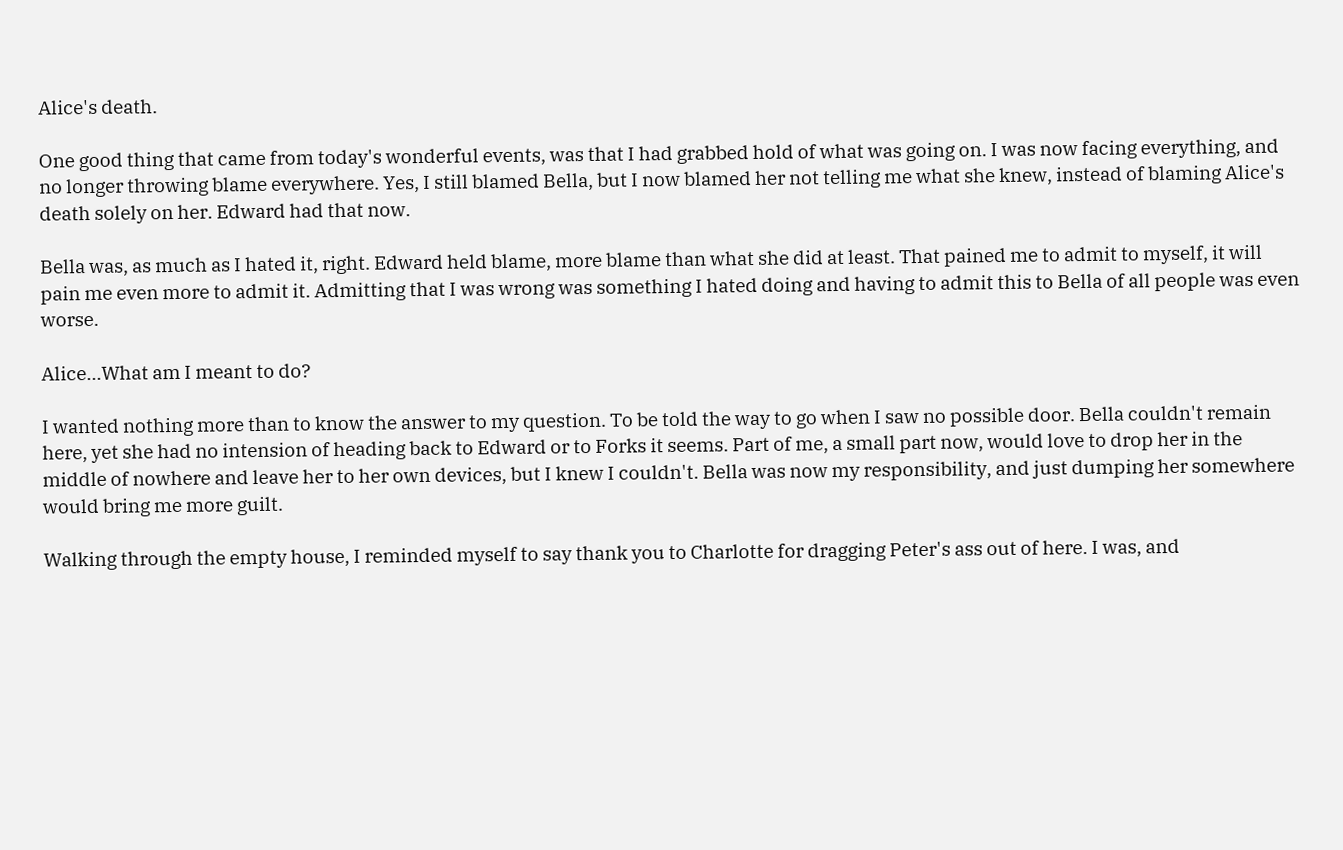Alice's death.

One good thing that came from today's wonderful events, was that I had grabbed hold of what was going on. I was now facing everything, and no longer throwing blame everywhere. Yes, I still blamed Bella, but I now blamed her not telling me what she knew, instead of blaming Alice's death solely on her. Edward had that now.

Bella was, as much as I hated it, right. Edward held blame, more blame than what she did at least. That pained me to admit to myself, it will pain me even more to admit it. Admitting that I was wrong was something I hated doing and having to admit this to Bella of all people was even worse.

Alice...What am I meant to do?

I wanted nothing more than to know the answer to my question. To be told the way to go when I saw no possible door. Bella couldn't remain here, yet she had no intension of heading back to Edward or to Forks it seems. Part of me, a small part now, would love to drop her in the middle of nowhere and leave her to her own devices, but I knew I couldn't. Bella was now my responsibility, and just dumping her somewhere would bring me more guilt.

Walking through the empty house, I reminded myself to say thank you to Charlotte for dragging Peter's ass out of here. I was, and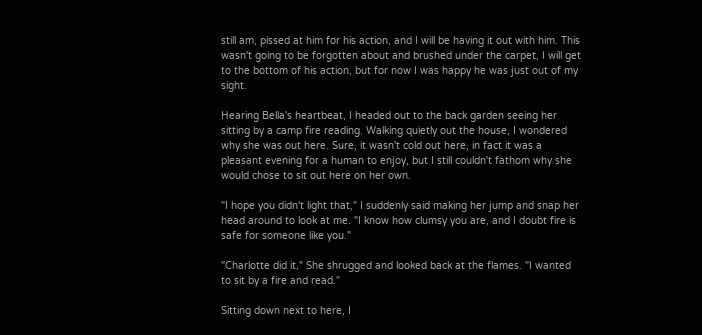still am, pissed at him for his action, and I will be having it out with him. This wasn't going to be forgotten about and brushed under the carpet, I will get to the bottom of his action, but for now I was happy he was just out of my sight.

Hearing Bella's heartbeat, I headed out to the back garden seeing her sitting by a camp fire reading. Walking quietly out the house, I wondered why she was out here. Sure, it wasn't cold out here, in fact it was a pleasant evening for a human to enjoy, but I still couldn't fathom why she would chose to sit out here on her own.

"I hope you didn't light that," I suddenly said making her jump and snap her head around to look at me. "I know how clumsy you are, and I doubt fire is safe for someone like you."

"Charlotte did it," She shrugged and looked back at the flames. "I wanted to sit by a fire and read."

Sitting down next to here, I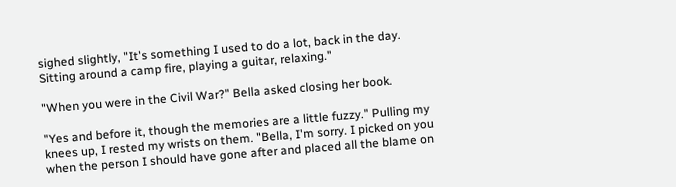sighed slightly, "It's something I used to do a lot, back in the day. Sitting around a camp fire, playing a guitar, relaxing."

"When you were in the Civil War?" Bella asked closing her book.

"Yes and before it, though the memories are a little fuzzy." Pulling my knees up, I rested my wrists on them. "Bella, I'm sorry. I picked on you when the person I should have gone after and placed all the blame on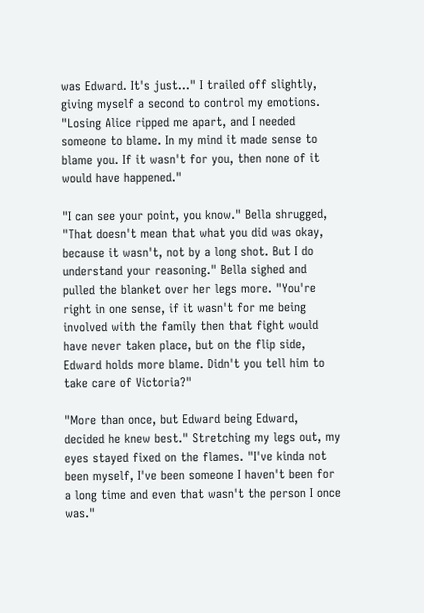was Edward. It's just..." I trailed off slightly, giving myself a second to control my emotions. "Losing Alice ripped me apart, and I needed someone to blame. In my mind it made sense to blame you. If it wasn't for you, then none of it would have happened."

"I can see your point, you know." Bella shrugged, "That doesn't mean that what you did was okay, because it wasn't, not by a long shot. But I do understand your reasoning." Bella sighed and pulled the blanket over her legs more. "You're right in one sense, if it wasn't for me being involved with the family then that fight would have never taken place, but on the flip side, Edward holds more blame. Didn't you tell him to take care of Victoria?"

"More than once, but Edward being Edward, decided he knew best." Stretching my legs out, my eyes stayed fixed on the flames. "I've kinda not been myself, I've been someone I haven't been for a long time and even that wasn't the person I once was."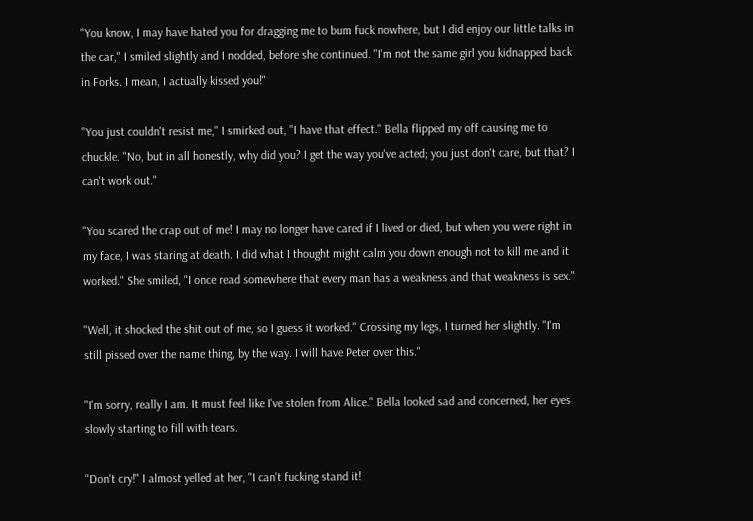"You know, I may have hated you for dragging me to bum fuck nowhere, but I did enjoy our little talks in the car," I smiled slightly and I nodded, before she continued. "I'm not the same girl you kidnapped back in Forks. I mean, I actually kissed you!"

"You just couldn't resist me," I smirked out, "I have that effect." Bella flipped my off causing me to chuckle. "No, but in all honestly, why did you? I get the way you've acted; you just don't care, but that? I can't work out."

"You scared the crap out of me! I may no longer have cared if I lived or died, but when you were right in my face, I was staring at death. I did what I thought might calm you down enough not to kill me and it worked." She smiled, "I once read somewhere that every man has a weakness and that weakness is sex."

"Well, it shocked the shit out of me, so I guess it worked." Crossing my legs, I turned her slightly. "I'm still pissed over the name thing, by the way. I will have Peter over this."

"I'm sorry, really I am. It must feel like I've stolen from Alice." Bella looked sad and concerned, her eyes slowly starting to fill with tears.

"Don't cry!" I almost yelled at her, "I can't fucking stand it!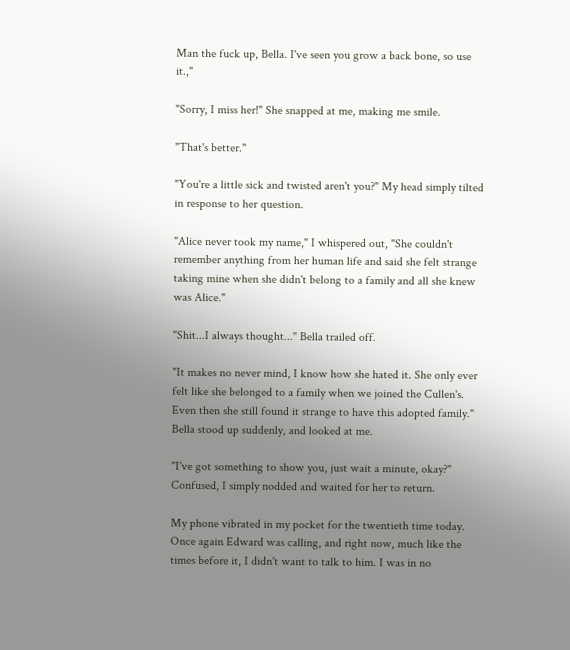Man the fuck up, Bella. I've seen you grow a back bone, so use it.,"

"Sorry, I miss her!" She snapped at me, making me smile.

"That's better."

"You're a little sick and twisted aren't you?" My head simply tilted in response to her question.

"Alice never took my name," I whispered out, "She couldn't remember anything from her human life and said she felt strange taking mine when she didn't belong to a family and all she knew was Alice."

"Shit...I always thought..." Bella trailed off.

"It makes no never mind, I know how she hated it. She only ever felt like she belonged to a family when we joined the Cullen's. Even then she still found it strange to have this adopted family." Bella stood up suddenly, and looked at me.

"I've got something to show you, just wait a minute, okay?" Confused, I simply nodded and waited for her to return.

My phone vibrated in my pocket for the twentieth time today. Once again Edward was calling, and right now, much like the times before it, I didn't want to talk to him. I was in no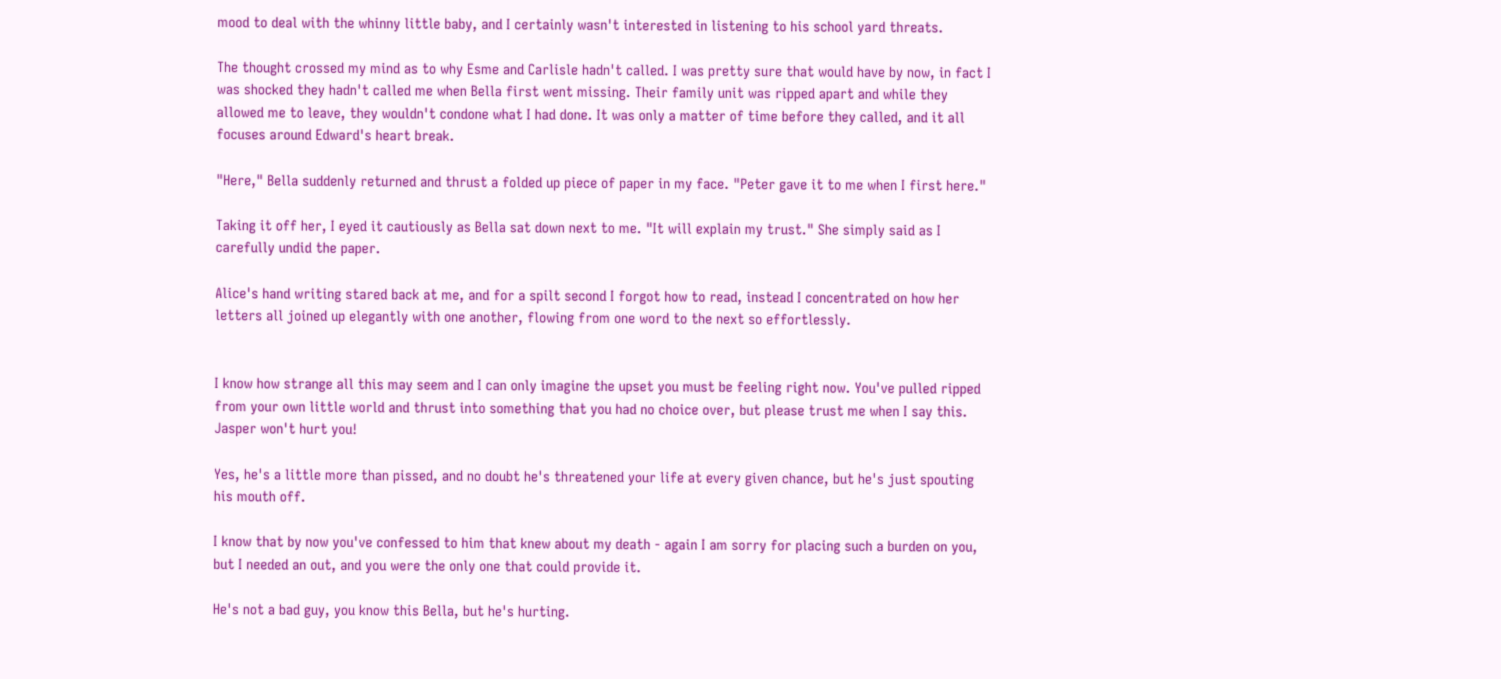mood to deal with the whinny little baby, and I certainly wasn't interested in listening to his school yard threats.

The thought crossed my mind as to why Esme and Carlisle hadn't called. I was pretty sure that would have by now, in fact I was shocked they hadn't called me when Bella first went missing. Their family unit was ripped apart and while they allowed me to leave, they wouldn't condone what I had done. It was only a matter of time before they called, and it all focuses around Edward's heart break.

"Here," Bella suddenly returned and thrust a folded up piece of paper in my face. "Peter gave it to me when I first here."

Taking it off her, I eyed it cautiously as Bella sat down next to me. "It will explain my trust." She simply said as I carefully undid the paper.

Alice's hand writing stared back at me, and for a spilt second I forgot how to read, instead I concentrated on how her letters all joined up elegantly with one another, flowing from one word to the next so effortlessly.


I know how strange all this may seem and I can only imagine the upset you must be feeling right now. You've pulled ripped from your own little world and thrust into something that you had no choice over, but please trust me when I say this. Jasper won't hurt you!

Yes, he's a little more than pissed, and no doubt he's threatened your life at every given chance, but he's just spouting his mouth off.

I know that by now you've confessed to him that knew about my death - again I am sorry for placing such a burden on you, but I needed an out, and you were the only one that could provide it.

He's not a bad guy, you know this Bella, but he's hurting.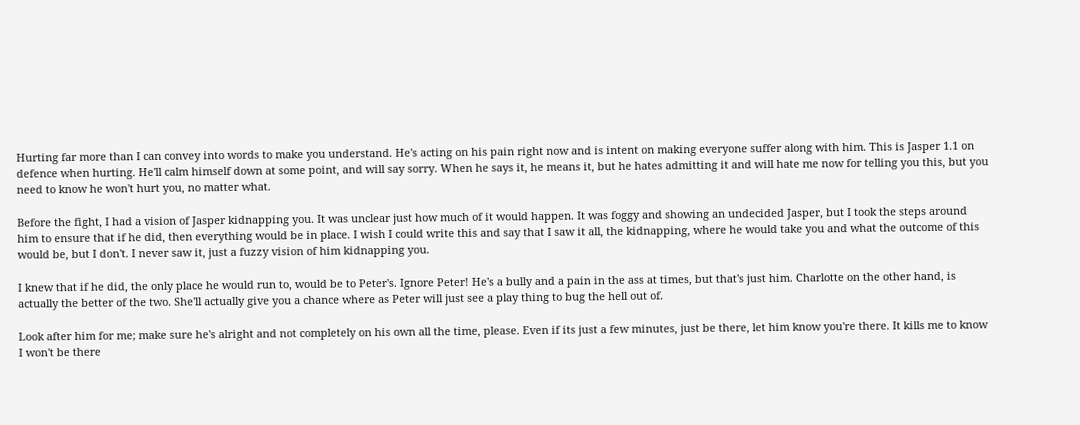Hurting far more than I can convey into words to make you understand. He's acting on his pain right now and is intent on making everyone suffer along with him. This is Jasper 1.1 on defence when hurting. He'll calm himself down at some point, and will say sorry. When he says it, he means it, but he hates admitting it and will hate me now for telling you this, but you need to know he won't hurt you, no matter what.

Before the fight, I had a vision of Jasper kidnapping you. It was unclear just how much of it would happen. It was foggy and showing an undecided Jasper, but I took the steps around him to ensure that if he did, then everything would be in place. I wish I could write this and say that I saw it all, the kidnapping, where he would take you and what the outcome of this would be, but I don't. I never saw it, just a fuzzy vision of him kidnapping you.

I knew that if he did, the only place he would run to, would be to Peter's. Ignore Peter! He's a bully and a pain in the ass at times, but that's just him. Charlotte on the other hand, is actually the better of the two. She'll actually give you a chance where as Peter will just see a play thing to bug the hell out of.

Look after him for me; make sure he's alright and not completely on his own all the time, please. Even if its just a few minutes, just be there, let him know you're there. It kills me to know I won't be there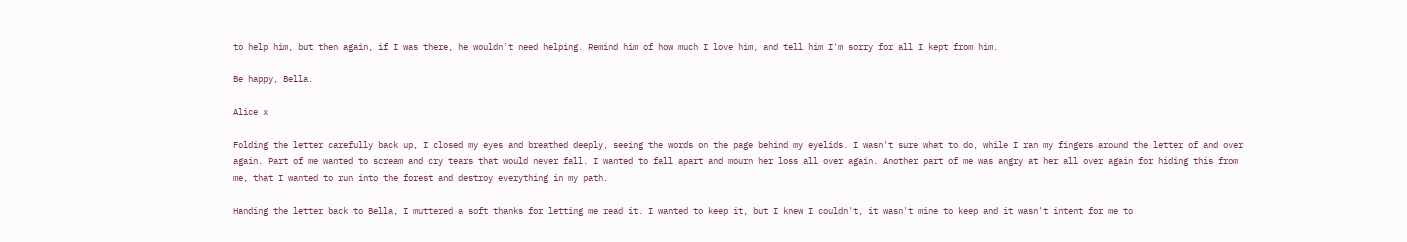to help him, but then again, if I was there, he wouldn't need helping. Remind him of how much I love him, and tell him I'm sorry for all I kept from him.

Be happy, Bella.

Alice x

Folding the letter carefully back up, I closed my eyes and breathed deeply, seeing the words on the page behind my eyelids. I wasn't sure what to do, while I ran my fingers around the letter of and over again. Part of me wanted to scream and cry tears that would never fall. I wanted to fall apart and mourn her loss all over again. Another part of me was angry at her all over again for hiding this from me, that I wanted to run into the forest and destroy everything in my path.

Handing the letter back to Bella, I muttered a soft thanks for letting me read it. I wanted to keep it, but I knew I couldn't, it wasn't mine to keep and it wasn't intent for me to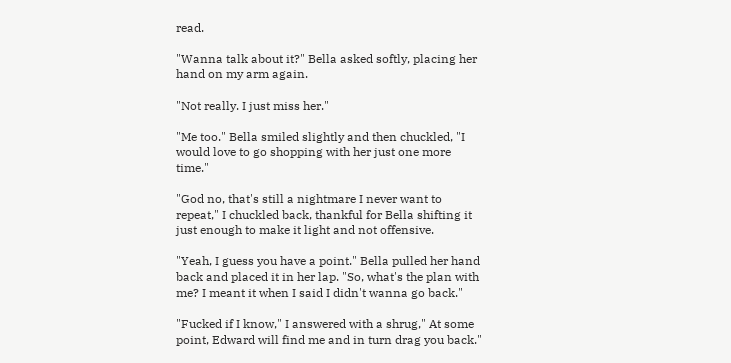read.

"Wanna talk about it?" Bella asked softly, placing her hand on my arm again.

"Not really. I just miss her."

"Me too." Bella smiled slightly and then chuckled, "I would love to go shopping with her just one more time."

"God no, that's still a nightmare I never want to repeat," I chuckled back, thankful for Bella shifting it just enough to make it light and not offensive.

"Yeah, I guess you have a point." Bella pulled her hand back and placed it in her lap. "So, what's the plan with me? I meant it when I said I didn't wanna go back."

"Fucked if I know," I answered with a shrug," At some point, Edward will find me and in turn drag you back."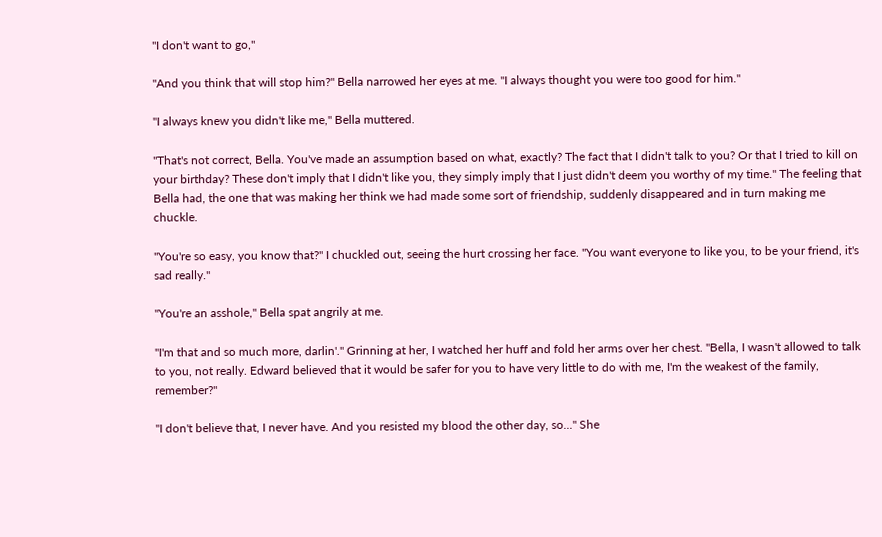"I don't want to go,"

"And you think that will stop him?" Bella narrowed her eyes at me. "I always thought you were too good for him."

"I always knew you didn't like me," Bella muttered.

"That's not correct, Bella. You've made an assumption based on what, exactly? The fact that I didn't talk to you? Or that I tried to kill on your birthday? These don't imply that I didn't like you, they simply imply that I just didn't deem you worthy of my time." The feeling that Bella had, the one that was making her think we had made some sort of friendship, suddenly disappeared and in turn making me chuckle.

"You're so easy, you know that?" I chuckled out, seeing the hurt crossing her face. "You want everyone to like you, to be your friend, it's sad really."

"You're an asshole," Bella spat angrily at me.

"I'm that and so much more, darlin'." Grinning at her, I watched her huff and fold her arms over her chest. "Bella, I wasn't allowed to talk to you, not really. Edward believed that it would be safer for you to have very little to do with me, I'm the weakest of the family, remember?"

"I don't believe that, I never have. And you resisted my blood the other day, so..." She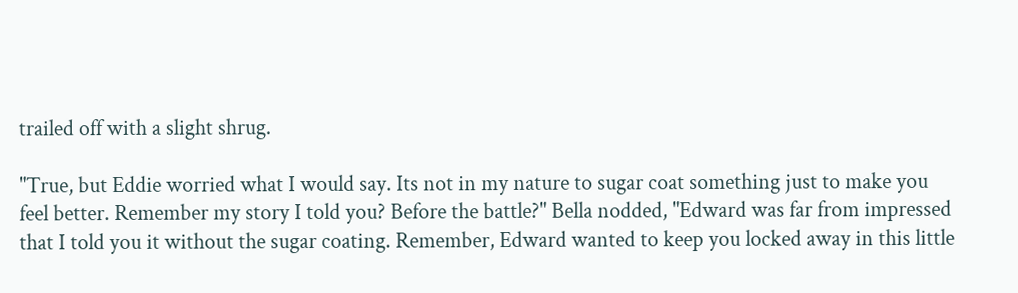trailed off with a slight shrug.

"True, but Eddie worried what I would say. Its not in my nature to sugar coat something just to make you feel better. Remember my story I told you? Before the battle?" Bella nodded, "Edward was far from impressed that I told you it without the sugar coating. Remember, Edward wanted to keep you locked away in this little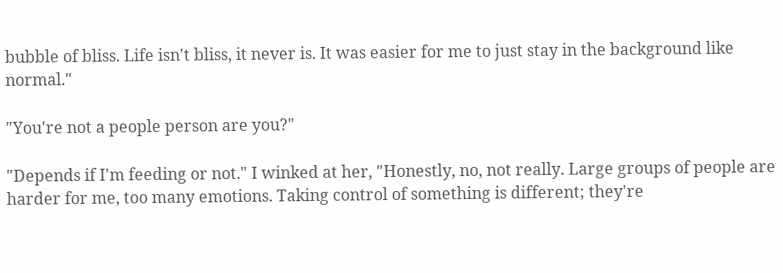bubble of bliss. Life isn't bliss, it never is. It was easier for me to just stay in the background like normal."

"You're not a people person are you?"

"Depends if I'm feeding or not." I winked at her, "Honestly, no, not really. Large groups of people are harder for me, too many emotions. Taking control of something is different; they're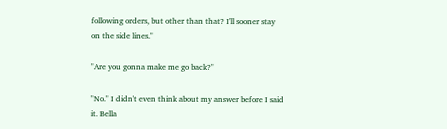following orders, but other than that? I'll sooner stay on the side lines."

"Are you gonna make me go back?"

"No." I didn't even think about my answer before I said it. Bella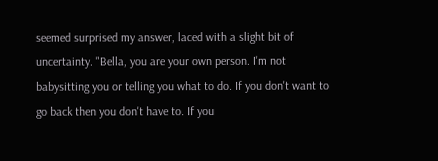seemed surprised my answer, laced with a slight bit of uncertainty. "Bella, you are your own person. I'm not babysitting you or telling you what to do. If you don't want to go back then you don't have to. If you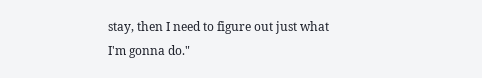stay, then I need to figure out just what I'm gonna do."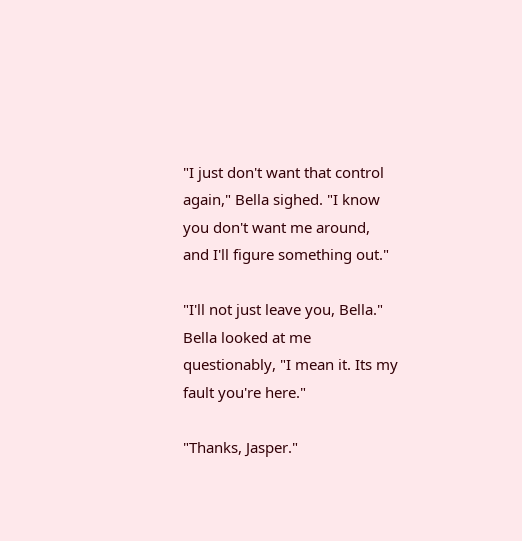"I just don't want that control again," Bella sighed. "I know you don't want me around, and I'll figure something out."

"I'll not just leave you, Bella." Bella looked at me questionably, "I mean it. Its my fault you're here."

"Thanks, Jasper."